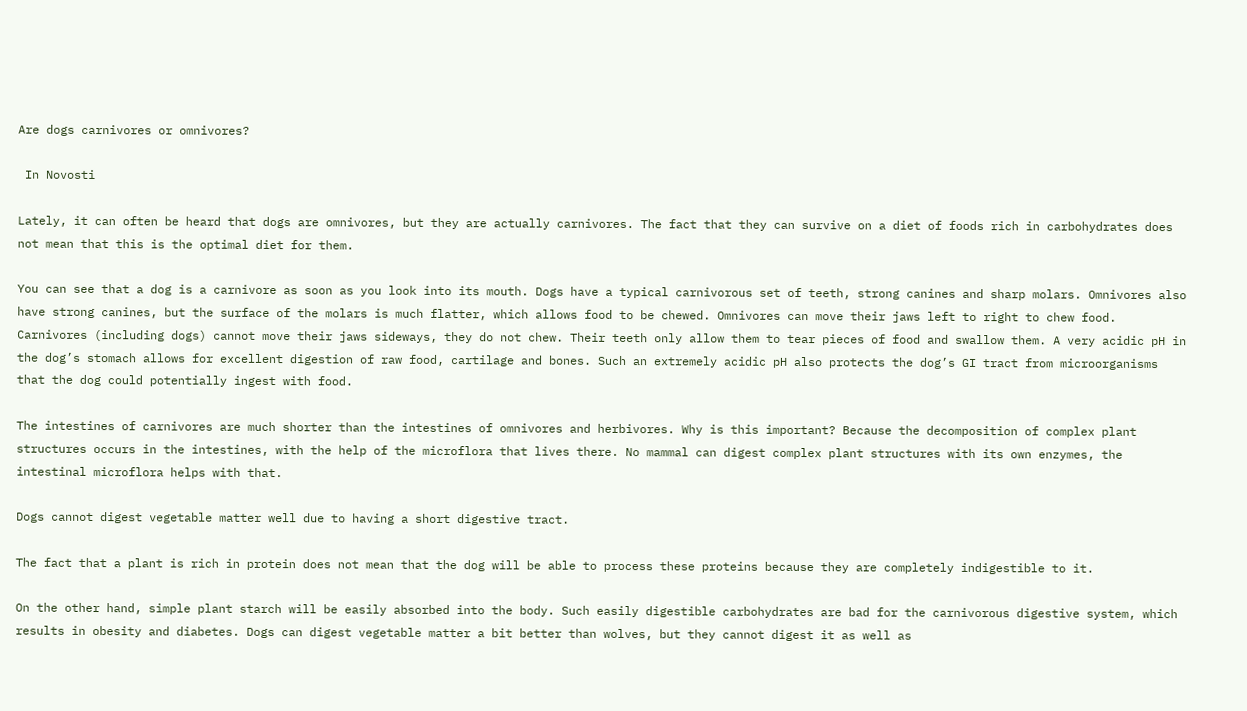Are dogs carnivores or omnivores?

 In Novosti

Lately, it can often be heard that dogs are omnivores, but they are actually carnivores. The fact that they can survive on a diet of foods rich in carbohydrates does not mean that this is the optimal diet for them.

You can see that a dog is a carnivore as soon as you look into its mouth. Dogs have a typical carnivorous set of teeth, strong canines and sharp molars. Omnivores also have strong canines, but the surface of the molars is much flatter, which allows food to be chewed. Omnivores can move their jaws left to right to chew food. Carnivores (including dogs) cannot move their jaws sideways, they do not chew. Their teeth only allow them to tear pieces of food and swallow them. A very acidic pH in the dog’s stomach allows for excellent digestion of raw food, cartilage and bones. Such an extremely acidic pH also protects the dog’s GI tract from microorganisms that the dog could potentially ingest with food.

The intestines of carnivores are much shorter than the intestines of omnivores and herbivores. Why is this important? Because the decomposition of complex plant structures occurs in the intestines, with the help of the microflora that lives there. No mammal can digest complex plant structures with its own enzymes, the intestinal microflora helps with that.

Dogs cannot digest vegetable matter well due to having a short digestive tract.

The fact that a plant is rich in protein does not mean that the dog will be able to process these proteins because they are completely indigestible to it.

On the other hand, simple plant starch will be easily absorbed into the body. Such easily digestible carbohydrates are bad for the carnivorous digestive system, which results in obesity and diabetes. Dogs can digest vegetable matter a bit better than wolves, but they cannot digest it as well as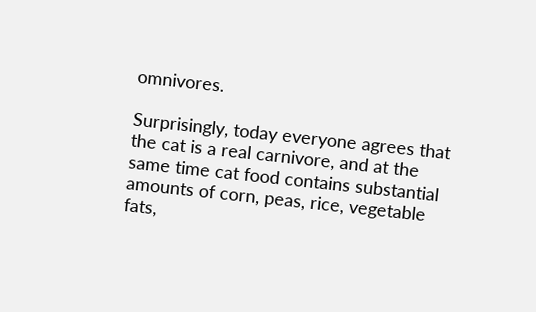omnivores.

Surprisingly, today everyone agrees that the cat is a real carnivore, and at the same time cat food contains substantial amounts of corn, peas, rice, vegetable fats,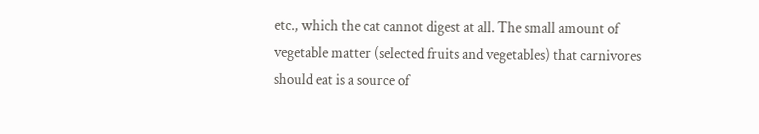etc., which the cat cannot digest at all. The small amount of vegetable matter (selected fruits and vegetables) that carnivores should eat is a source of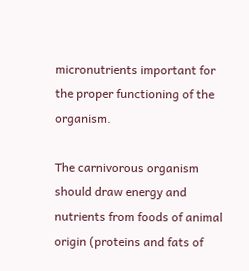micronutrients important for the proper functioning of the organism.

The carnivorous organism should draw energy and nutrients from foods of animal origin (proteins and fats of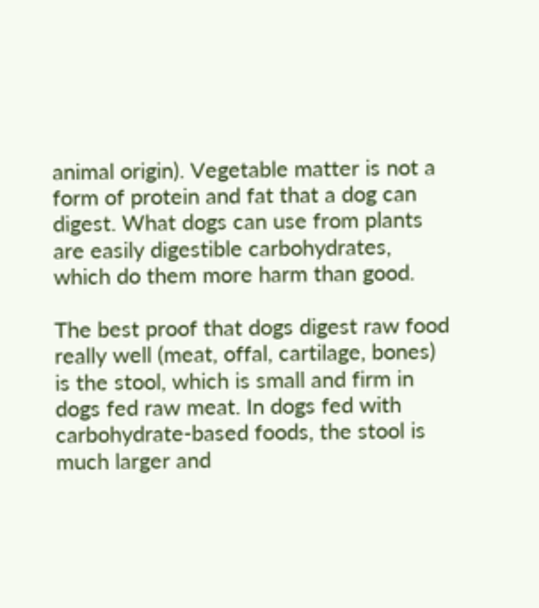animal origin). Vegetable matter is not a form of protein and fat that a dog can digest. What dogs can use from plants are easily digestible carbohydrates, which do them more harm than good.

The best proof that dogs digest raw food really well (meat, offal, cartilage, bones) is the stool, which is small and firm in dogs fed raw meat. In dogs fed with carbohydrate-based foods, the stool is much larger and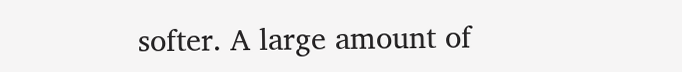softer. A large amount of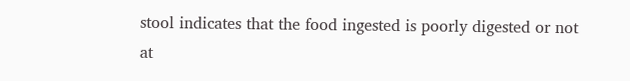stool indicates that the food ingested is poorly digested or not at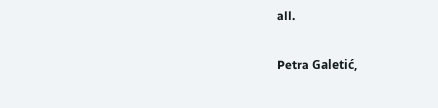all.

Petra Galetić,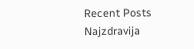Recent Posts
Najzdravija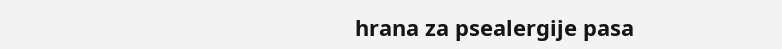hrana za psealergije pasa